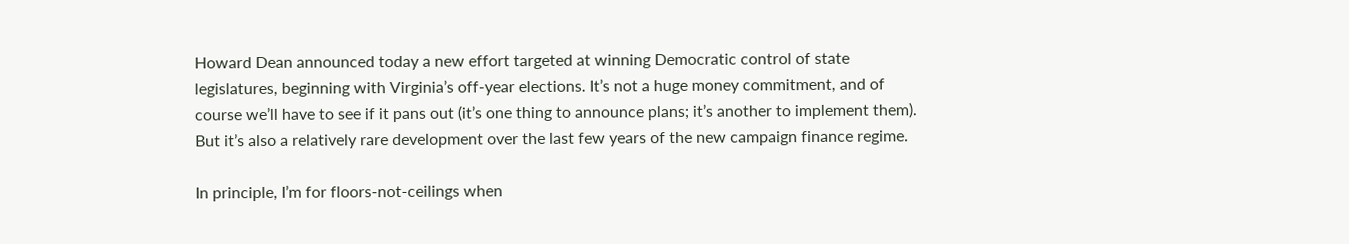Howard Dean announced today a new effort targeted at winning Democratic control of state legislatures, beginning with Virginia’s off-year elections. It’s not a huge money commitment, and of course we’ll have to see if it pans out (it’s one thing to announce plans; it’s another to implement them). But it’s also a relatively rare development over the last few years of the new campaign finance regime.

In principle, I’m for floors-not-ceilings when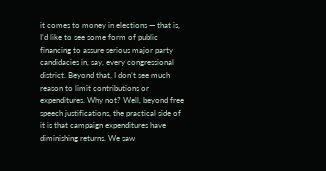it comes to money in elections — that is, I’d like to see some form of public financing to assure serious major party candidacies in, say, every congressional district. Beyond that, I don’t see much reason to limit contributions or expenditures. Why not? Well, beyond free speech justifications, the practical side of it is that campaign expenditures have diminishing returns. We saw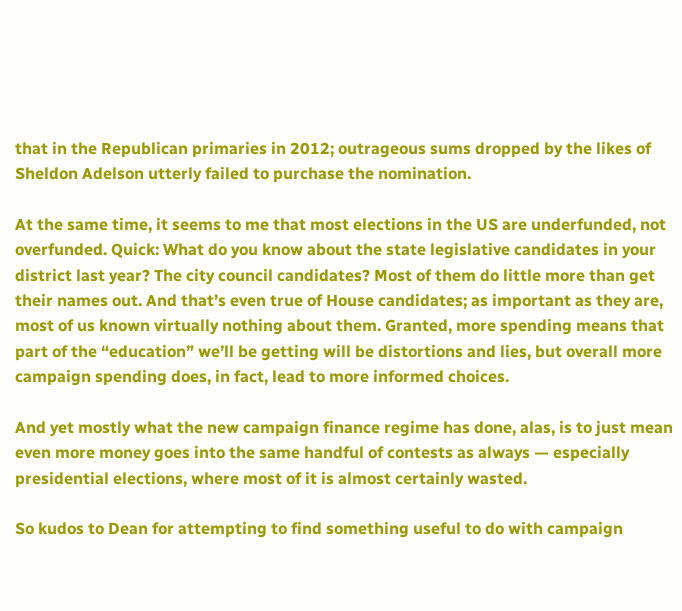that in the Republican primaries in 2012; outrageous sums dropped by the likes of Sheldon Adelson utterly failed to purchase the nomination.

At the same time, it seems to me that most elections in the US are underfunded, not overfunded. Quick: What do you know about the state legislative candidates in your district last year? The city council candidates? Most of them do little more than get their names out. And that’s even true of House candidates; as important as they are, most of us known virtually nothing about them. Granted, more spending means that part of the “education” we’ll be getting will be distortions and lies, but overall more campaign spending does, in fact, lead to more informed choices.

And yet mostly what the new campaign finance regime has done, alas, is to just mean even more money goes into the same handful of contests as always — especially presidential elections, where most of it is almost certainly wasted.

So kudos to Dean for attempting to find something useful to do with campaign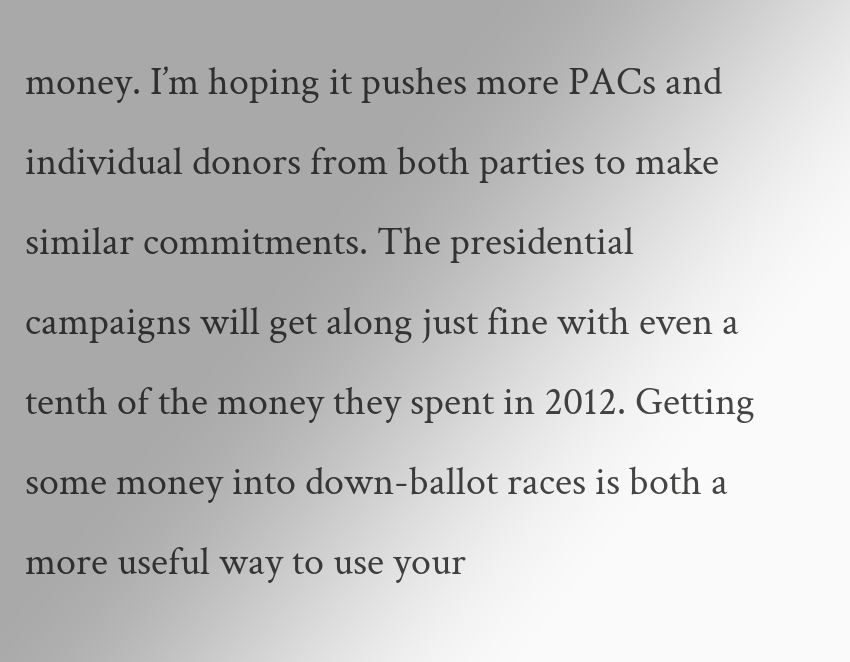money. I’m hoping it pushes more PACs and individual donors from both parties to make similar commitments. The presidential campaigns will get along just fine with even a tenth of the money they spent in 2012. Getting some money into down-ballot races is both a more useful way to use your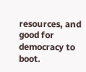resources, and good for democracy to boot.